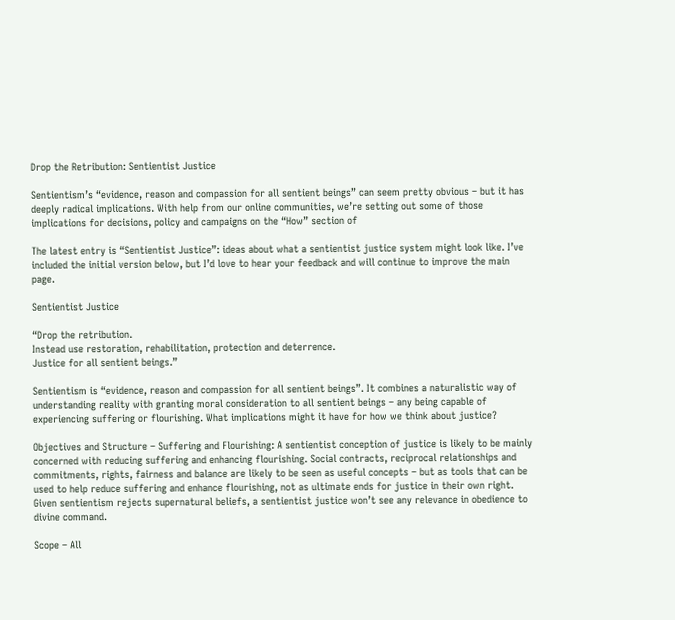Drop the Retribution: Sentientist Justice

Sentientism’s “evidence, reason and compassion for all sentient beings” can seem pretty obvious – but it has deeply radical implications. With help from our online communities, we’re setting out some of those implications for decisions, policy and campaigns on the “How” section of

The latest entry is “Sentientist Justice”: ideas about what a sentientist justice system might look like. I’ve included the initial version below, but I’d love to hear your feedback and will continue to improve the main page.

Sentientist Justice

“Drop the retribution.
Instead use restoration, rehabilitation, protection and deterrence.
Justice for all sentient beings.”

Sentientism is “evidence, reason and compassion for all sentient beings”. It combines a naturalistic way of understanding reality with granting moral consideration to all sentient beings – any being capable of experiencing suffering or flourishing. What implications might it have for how we think about justice?

Objectives and Structure – Suffering and Flourishing: A sentientist conception of justice is likely to be mainly concerned with reducing suffering and enhancing flourishing. Social contracts, reciprocal relationships and commitments, rights, fairness and balance are likely to be seen as useful concepts – but as tools that can be used to help reduce suffering and enhance flourishing, not as ultimate ends for justice in their own right. Given sentientism rejects supernatural beliefs, a sentientist justice won’t see any relevance in obedience to divine command.

Scope – All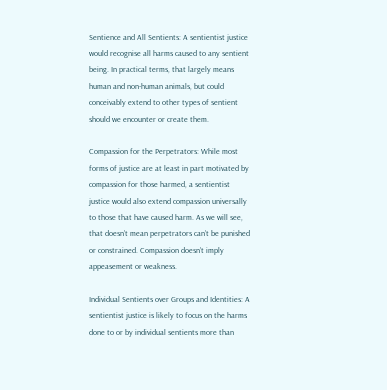Sentience and All Sentients: A sentientist justice would recognise all harms caused to any sentient being. In practical terms, that largely means human and non-human animals, but could conceivably extend to other types of sentient should we encounter or create them.

Compassion for the Perpetrators: While most forms of justice are at least in part motivated by compassion for those harmed, a sentientist justice would also extend compassion universally to those that have caused harm. As we will see, that doesn’t mean perpetrators can’t be punished or constrained. Compassion doesn’t imply appeasement or weakness.

Individual Sentients over Groups and Identities: A sentientist justice is likely to focus on the harms done to or by individual sentients more than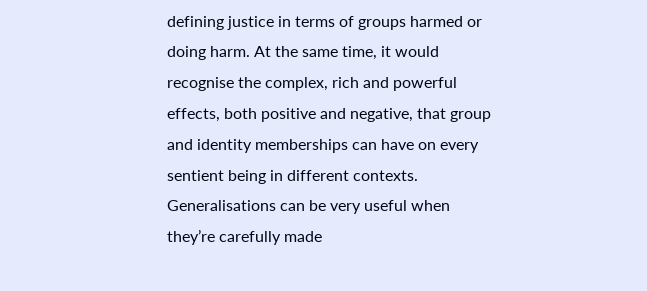defining justice in terms of groups harmed or doing harm. At the same time, it would recognise the complex, rich and powerful effects, both positive and negative, that group and identity memberships can have on every sentient being in different contexts. Generalisations can be very useful when they’re carefully made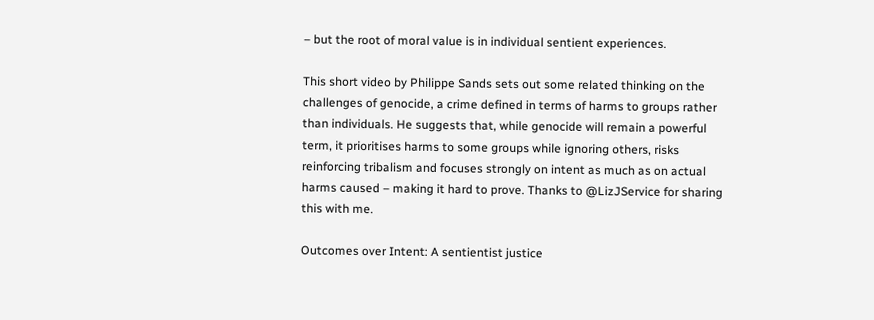– but the root of moral value is in individual sentient experiences.

This short video by Philippe Sands sets out some related thinking on the challenges of genocide, a crime defined in terms of harms to groups rather than individuals. He suggests that, while genocide will remain a powerful term, it prioritises harms to some groups while ignoring others, risks reinforcing tribalism and focuses strongly on intent as much as on actual harms caused – making it hard to prove. Thanks to @LizJService for sharing this with me.

Outcomes over Intent: A sentientist justice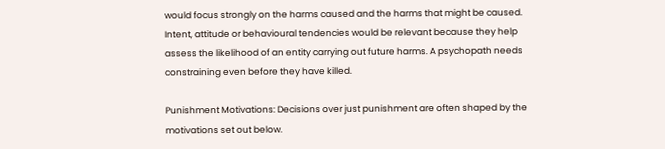would focus strongly on the harms caused and the harms that might be caused. Intent, attitude or behavioural tendencies would be relevant because they help assess the likelihood of an entity carrying out future harms. A psychopath needs constraining even before they have killed.

Punishment Motivations: Decisions over just punishment are often shaped by the motivations set out below.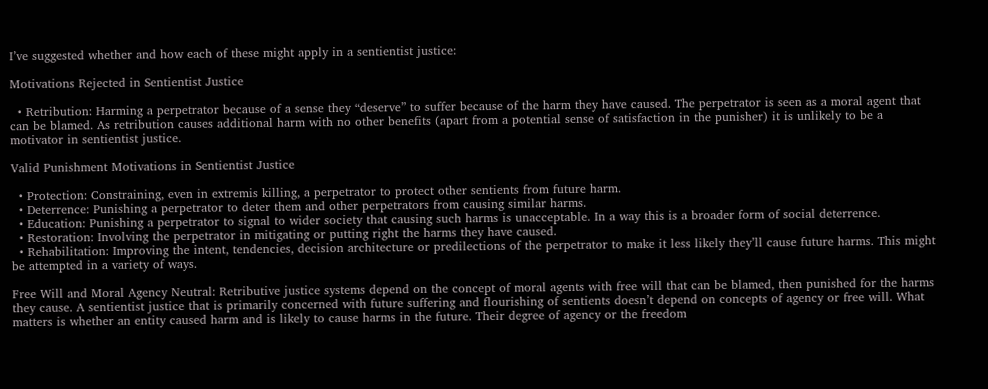I’ve suggested whether and how each of these might apply in a sentientist justice:

Motivations Rejected in Sentientist Justice

  • Retribution: Harming a perpetrator because of a sense they “deserve” to suffer because of the harm they have caused. The perpetrator is seen as a moral agent that can be blamed. As retribution causes additional harm with no other benefits (apart from a potential sense of satisfaction in the punisher) it is unlikely to be a motivator in sentientist justice.

Valid Punishment Motivations in Sentientist Justice

  • Protection: Constraining, even in extremis killing, a perpetrator to protect other sentients from future harm.
  • Deterrence: Punishing a perpetrator to deter them and other perpetrators from causing similar harms.
  • Education: Punishing a perpetrator to signal to wider society that causing such harms is unacceptable. In a way this is a broader form of social deterrence.
  • Restoration: Involving the perpetrator in mitigating or putting right the harms they have caused.
  • Rehabilitation: Improving the intent, tendencies, decision architecture or predilections of the perpetrator to make it less likely they’ll cause future harms. This might be attempted in a variety of ways.

Free Will and Moral Agency Neutral: Retributive justice systems depend on the concept of moral agents with free will that can be blamed, then punished for the harms they cause. A sentientist justice that is primarily concerned with future suffering and flourishing of sentients doesn’t depend on concepts of agency or free will. What matters is whether an entity caused harm and is likely to cause harms in the future. Their degree of agency or the freedom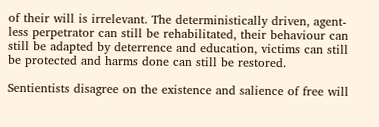of their will is irrelevant. The deterministically driven, agent-less perpetrator can still be rehabilitated, their behaviour can still be adapted by deterrence and education, victims can still be protected and harms done can still be restored.

Sentientists disagree on the existence and salience of free will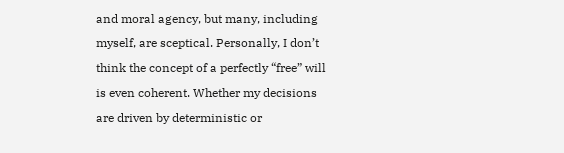and moral agency, but many, including myself, are sceptical. Personally, I don’t think the concept of a perfectly “free” will is even coherent. Whether my decisions are driven by deterministic or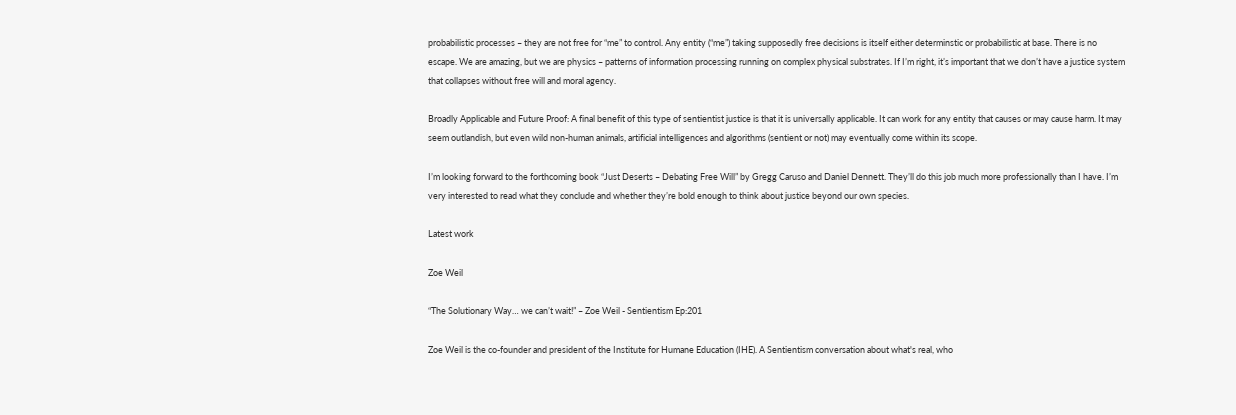probabilistic processes – they are not free for “me” to control. Any entity (“me”) taking supposedly free decisions is itself either determinstic or probabilistic at base. There is no escape. We are amazing, but we are physics – patterns of information processing running on complex physical substrates. If I’m right, it’s important that we don’t have a justice system that collapses without free will and moral agency.

Broadly Applicable and Future Proof: A final benefit of this type of sentientist justice is that it is universally applicable. It can work for any entity that causes or may cause harm. It may seem outlandish, but even wild non-human animals, artificial intelligences and algorithms (sentient or not) may eventually come within its scope.

I’m looking forward to the forthcoming book “Just Deserts – Debating Free Will” by Gregg Caruso and Daniel Dennett. They’ll do this job much more professionally than I have. I’m very interested to read what they conclude and whether they’re bold enough to think about justice beyond our own species.

Latest work

Zoe Weil

“The Solutionary Way… we can’t wait!” – Zoe Weil - Sentientism Ep:201

Zoe Weil is the co-founder and president of the Institute for Humane Education (IHE). A Sentientism conversation about what's real, who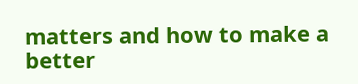matters and how to make a better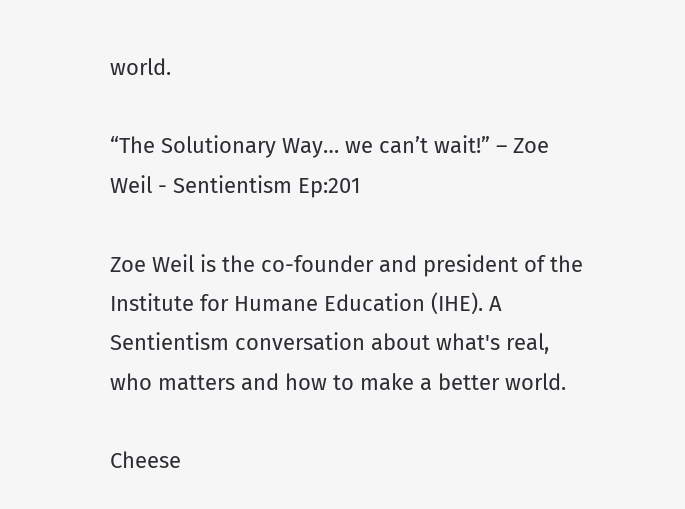world.

“The Solutionary Way… we can’t wait!” – Zoe Weil - Sentientism Ep:201

Zoe Weil is the co-founder and president of the Institute for Humane Education (IHE). A Sentientism conversation about what's real, who matters and how to make a better world.

Cheese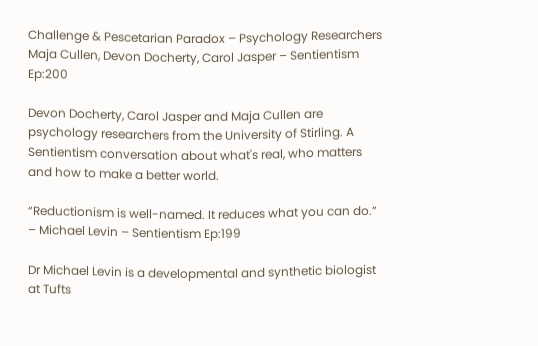Challenge & Pescetarian Paradox – Psychology Researchers Maja Cullen, Devon Docherty, Carol Jasper – Sentientism Ep:200

Devon Docherty, Carol Jasper and Maja Cullen are psychology researchers from the University of Stirling. A Sentientism conversation about what's real, who matters and how to make a better world.

“Reductionism is well-named. It reduces what you can do.” – Michael Levin – Sentientism Ep:199

Dr Michael Levin is a developmental and synthetic biologist at Tufts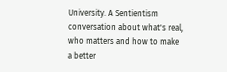University. A Sentientism conversation about what's real, who matters and how to make a better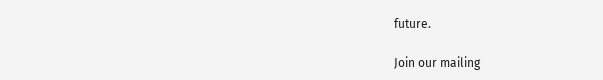future.

Join our mailing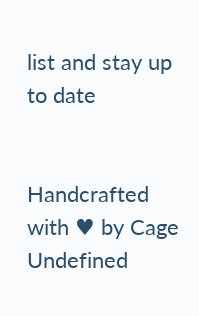list and stay up to date


Handcrafted with ♥ by Cage Undefined